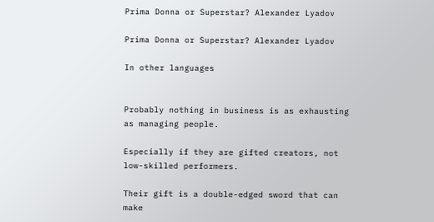Prima Donna or Superstar? Alexander Lyadov

Prima Donna or Superstar? Alexander Lyadov

In other languages


Probably nothing in business is as exhausting as managing people.

Especially if they are gifted creators, not low-skilled performers.

Their gift is a double-edged sword that can make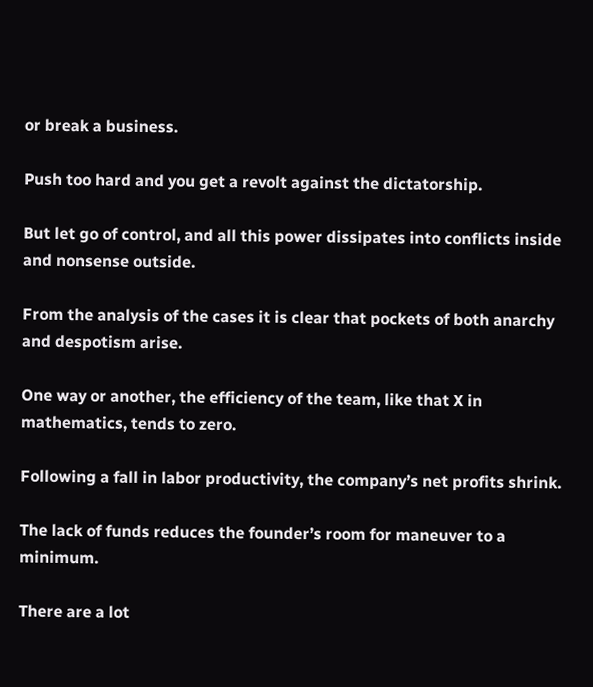or break a business.

Push too hard and you get a revolt against the dictatorship.

But let go of control, and all this power dissipates into conflicts inside and nonsense outside.

From the analysis of the cases it is clear that pockets of both anarchy and despotism arise.

One way or another, the efficiency of the team, like that X in mathematics, tends to zero.

Following a fall in labor productivity, the company’s net profits shrink.

The lack of funds reduces the founder’s room for maneuver to a minimum.

There are a lot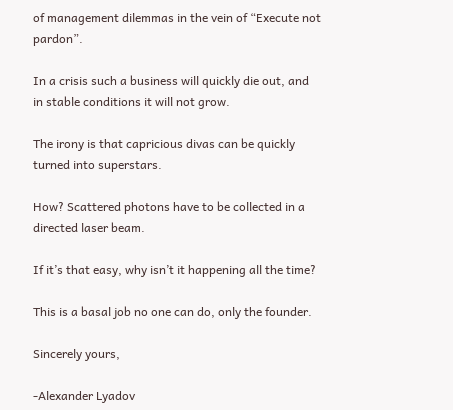of management dilemmas in the vein of “Execute not pardon”.

In a crisis such a business will quickly die out, and in stable conditions it will not grow.

The irony is that capricious divas can be quickly turned into superstars.

How? Scattered photons have to be collected in a directed laser beam.

If it’s that easy, why isn’t it happening all the time?

This is a basal job no one can do, only the founder.

Sincerely yours,

-Alexander Lyadov